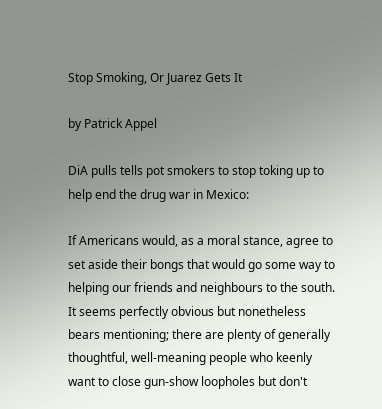Stop Smoking, Or Juarez Gets It

by Patrick Appel

DiA pulls tells pot smokers to stop toking up to help end the drug war in Mexico:

If Americans would, as a moral stance, agree to set aside their bongs that would go some way to helping our friends and neighbours to the south. It seems perfectly obvious but nonetheless bears mentioning; there are plenty of generally thoughtful, well-meaning people who keenly want to close gun-show loopholes but don't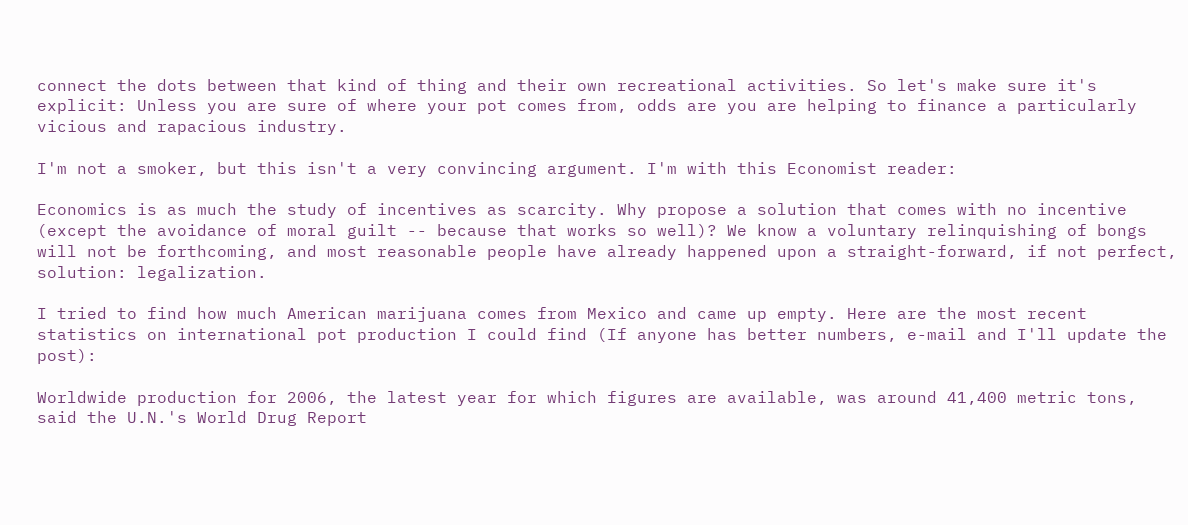connect the dots between that kind of thing and their own recreational activities. So let's make sure it's explicit: Unless you are sure of where your pot comes from, odds are you are helping to finance a particularly vicious and rapacious industry.

I'm not a smoker, but this isn't a very convincing argument. I'm with this Economist reader:

Economics is as much the study of incentives as scarcity. Why propose a solution that comes with no incentive (except the avoidance of moral guilt -- because that works so well)? We know a voluntary relinquishing of bongs will not be forthcoming, and most reasonable people have already happened upon a straight-forward, if not perfect, solution: legalization.

I tried to find how much American marijuana comes from Mexico and came up empty. Here are the most recent statistics on international pot production I could find (If anyone has better numbers, e-mail and I'll update the post):

Worldwide production for 2006, the latest year for which figures are available, was around 41,400 metric tons, said the U.N.'s World Drug Report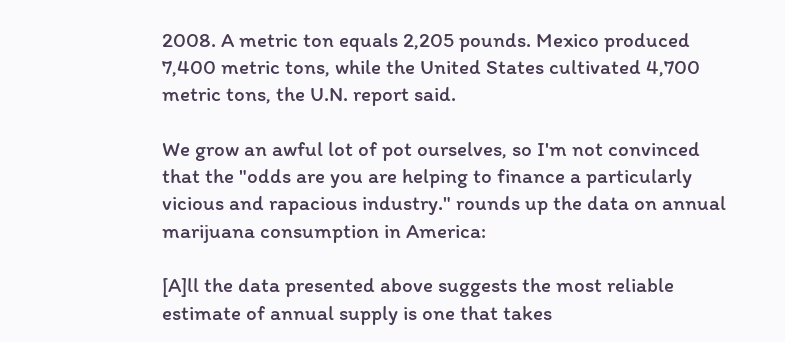2008. A metric ton equals 2,205 pounds. Mexico produced 7,400 metric tons, while the United States cultivated 4,700 metric tons, the U.N. report said.

We grow an awful lot of pot ourselves, so I'm not convinced that the "odds are you are helping to finance a particularly vicious and rapacious industry." rounds up the data on annual marijuana consumption in America:

[A]ll the data presented above suggests the most reliable estimate of annual supply is one that takes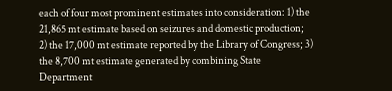each of four most prominent estimates into consideration: 1) the 21,865 mt estimate based on seizures and domestic production; 2) the 17,000 mt estimate reported by the Library of Congress; 3) the 8,700 mt estimate generated by combining State Department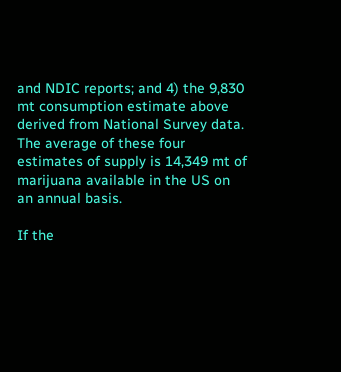and NDIC reports; and 4) the 9,830 mt consumption estimate above derived from National Survey data. The average of these four estimates of supply is 14,349 mt of marijuana available in the US on an annual basis.

If the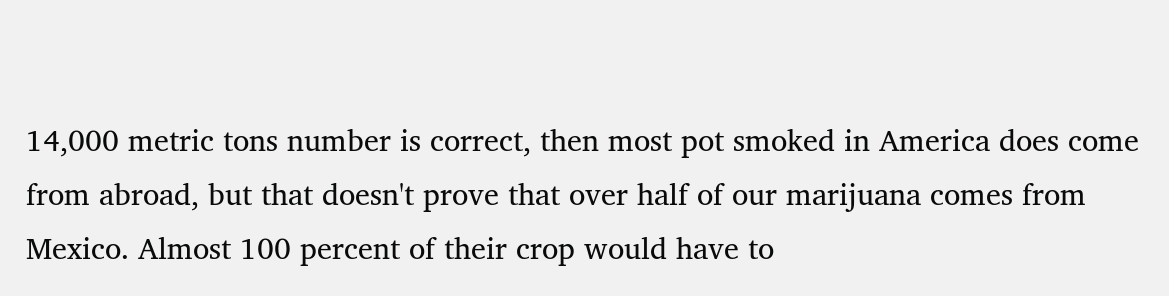14,000 metric tons number is correct, then most pot smoked in America does come from abroad, but that doesn't prove that over half of our marijuana comes from Mexico. Almost 100 percent of their crop would have to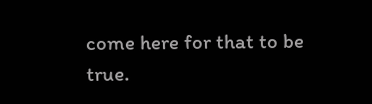come here for that to be true.